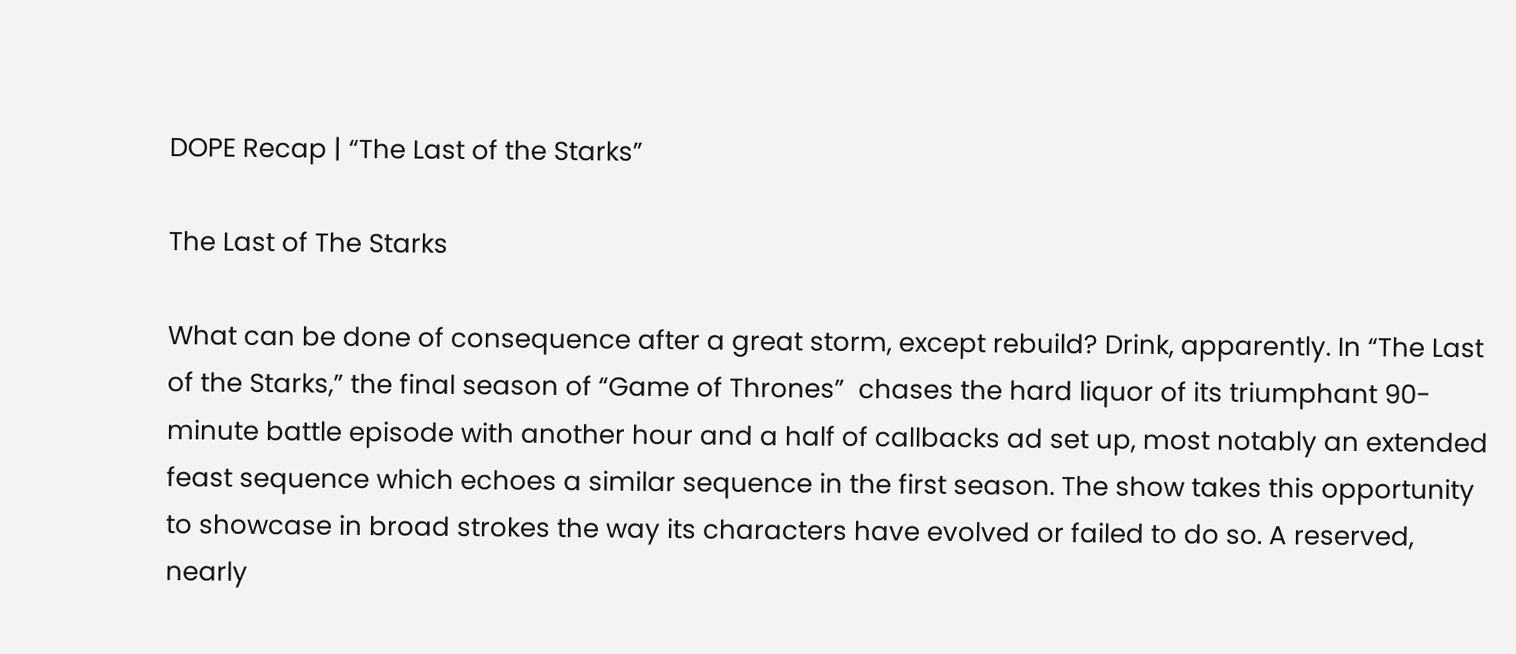DOPE Recap | “The Last of the Starks”

The Last of The Starks

What can be done of consequence after a great storm, except rebuild? Drink, apparently. In “The Last of the Starks,” the final season of “Game of Thrones”  chases the hard liquor of its triumphant 90-minute battle episode with another hour and a half of callbacks ad set up, most notably an extended feast sequence which echoes a similar sequence in the first season. The show takes this opportunity to showcase in broad strokes the way its characters have evolved or failed to do so. A reserved, nearly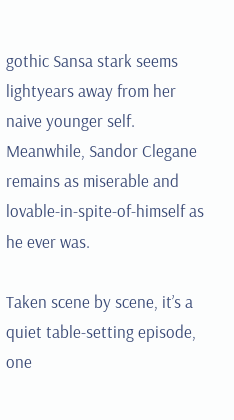gothic Sansa stark seems lightyears away from her naive younger self. Meanwhile, Sandor Clegane remains as miserable and lovable-in-spite-of-himself as he ever was.

Taken scene by scene, it’s a quiet table-setting episode, one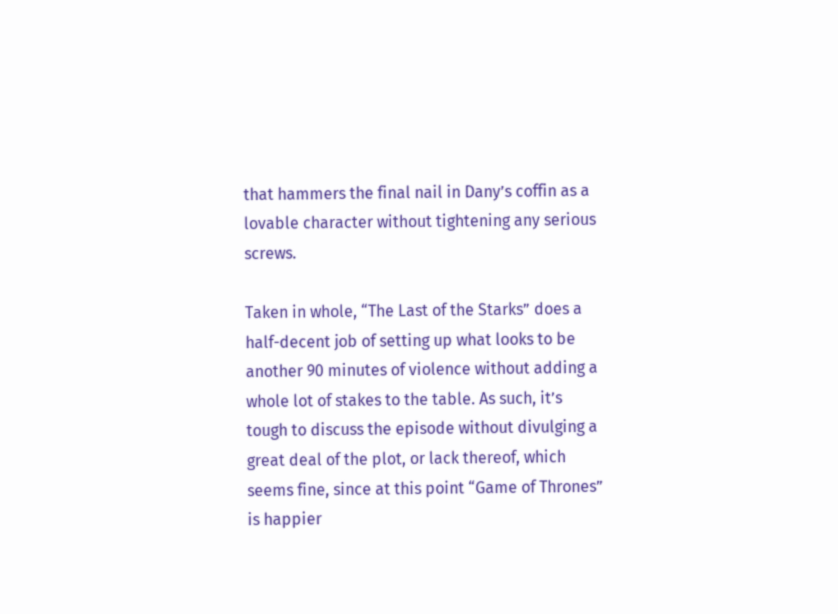that hammers the final nail in Dany’s coffin as a lovable character without tightening any serious screws.

Taken in whole, “The Last of the Starks” does a half-decent job of setting up what looks to be another 90 minutes of violence without adding a whole lot of stakes to the table. As such, it’s tough to discuss the episode without divulging a great deal of the plot, or lack thereof, which seems fine, since at this point “Game of Thrones” is happier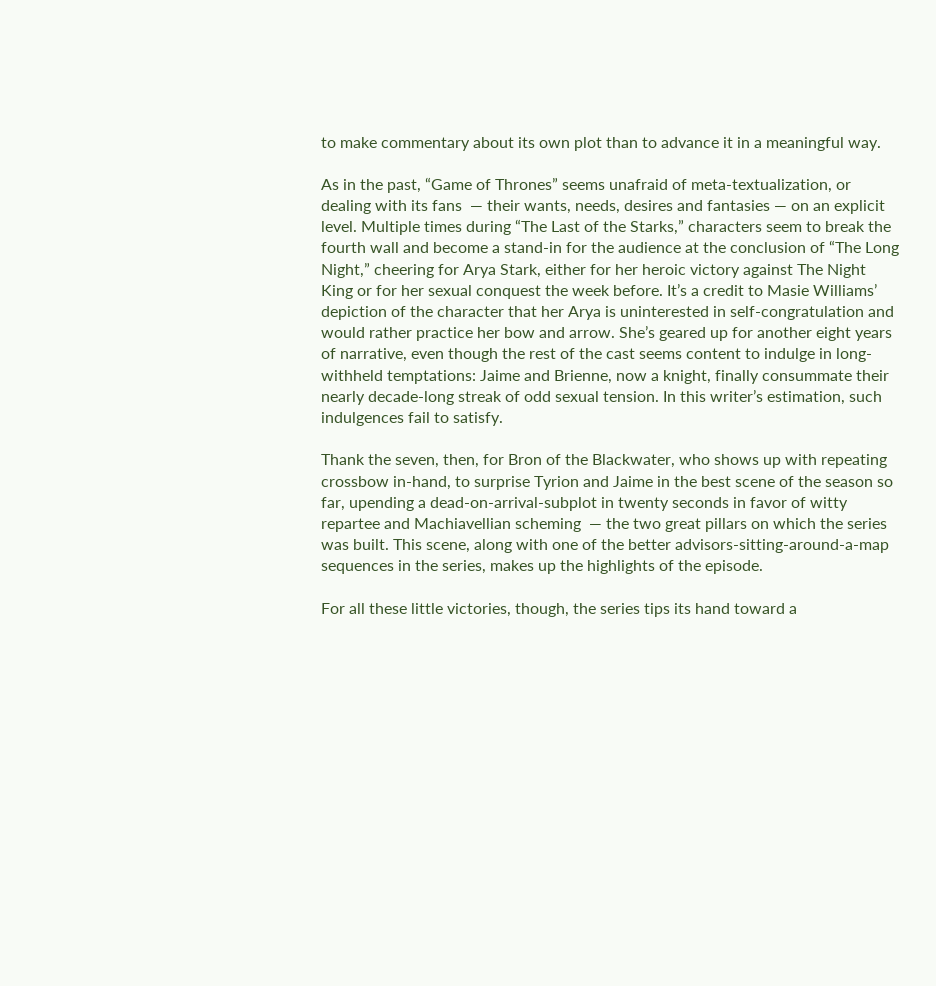to make commentary about its own plot than to advance it in a meaningful way.

As in the past, “Game of Thrones” seems unafraid of meta-textualization, or dealing with its fans  — their wants, needs, desires and fantasies — on an explicit level. Multiple times during “The Last of the Starks,” characters seem to break the fourth wall and become a stand-in for the audience at the conclusion of “The Long Night,” cheering for Arya Stark, either for her heroic victory against The Night King or for her sexual conquest the week before. It’s a credit to Masie Williams’ depiction of the character that her Arya is uninterested in self-congratulation and would rather practice her bow and arrow. She’s geared up for another eight years of narrative, even though the rest of the cast seems content to indulge in long-withheld temptations: Jaime and Brienne, now a knight, finally consummate their nearly decade-long streak of odd sexual tension. In this writer’s estimation, such indulgences fail to satisfy.

Thank the seven, then, for Bron of the Blackwater, who shows up with repeating crossbow in-hand, to surprise Tyrion and Jaime in the best scene of the season so far, upending a dead-on-arrival-subplot in twenty seconds in favor of witty repartee and Machiavellian scheming  — the two great pillars on which the series was built. This scene, along with one of the better advisors-sitting-around-a-map sequences in the series, makes up the highlights of the episode.

For all these little victories, though, the series tips its hand toward a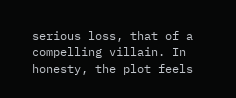serious loss, that of a compelling villain. In honesty, the plot feels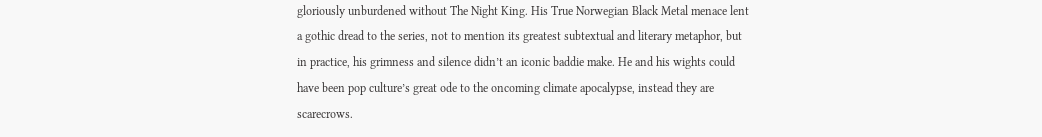gloriously unburdened without The Night King. His True Norwegian Black Metal menace lent a gothic dread to the series, not to mention its greatest subtextual and literary metaphor, but in practice, his grimness and silence didn’t an iconic baddie make. He and his wights could have been pop culture’s great ode to the oncoming climate apocalypse, instead they are scarecrows.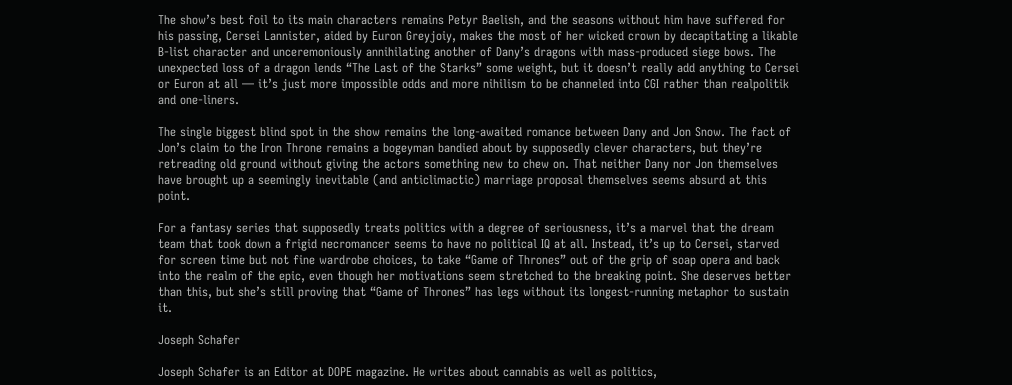The show’s best foil to its main characters remains Petyr Baelish, and the seasons without him have suffered for his passing, Cersei Lannister, aided by Euron Greyjoiy, makes the most of her wicked crown by decapitating a likable B-list character and unceremoniously annihilating another of Dany’s dragons with mass-produced siege bows. The unexpected loss of a dragon lends “The Last of the Starks” some weight, but it doesn’t really add anything to Cersei or Euron at all — it’s just more impossible odds and more nihilism to be channeled into CGI rather than realpolitik and one-liners.

The single biggest blind spot in the show remains the long-awaited romance between Dany and Jon Snow. The fact of Jon’s claim to the Iron Throne remains a bogeyman bandied about by supposedly clever characters, but they’re retreading old ground without giving the actors something new to chew on. That neither Dany nor Jon themselves have brought up a seemingly inevitable (and anticlimactic) marriage proposal themselves seems absurd at this point.

For a fantasy series that supposedly treats politics with a degree of seriousness, it’s a marvel that the dream team that took down a frigid necromancer seems to have no political IQ at all. Instead, it’s up to Cersei, starved for screen time but not fine wardrobe choices, to take “Game of Thrones” out of the grip of soap opera and back into the realm of the epic, even though her motivations seem stretched to the breaking point. She deserves better than this, but she’s still proving that “Game of Thrones” has legs without its longest-running metaphor to sustain it.

Joseph Schafer

Joseph Schafer is an Editor at DOPE magazine. He writes about cannabis as well as politics,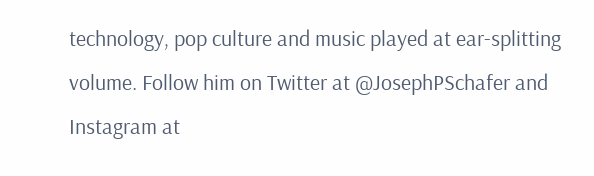technology, pop culture and music played at ear-splitting volume. Follow him on Twitter at @JosephPSchafer and Instagram at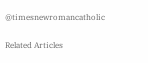@timesnewromancatholic

Related Articles